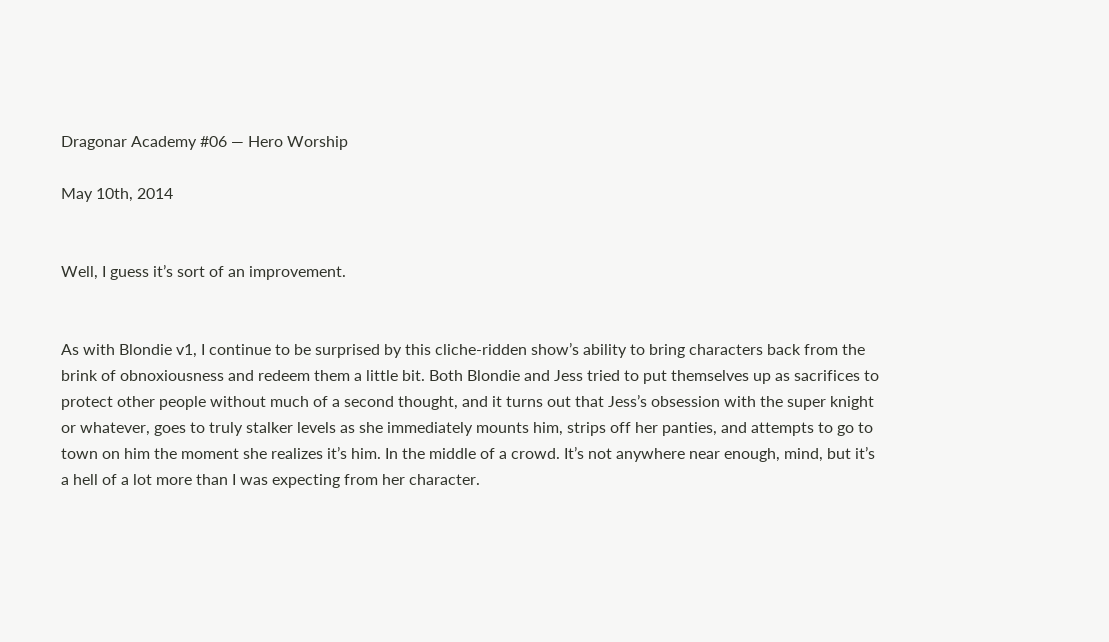Dragonar Academy #06 — Hero Worship

May 10th, 2014


Well, I guess it’s sort of an improvement.


As with Blondie v1, I continue to be surprised by this cliche-ridden show’s ability to bring characters back from the brink of obnoxiousness and redeem them a little bit. Both Blondie and Jess tried to put themselves up as sacrifices to protect other people without much of a second thought, and it turns out that Jess’s obsession with the super knight or whatever, goes to truly stalker levels as she immediately mounts him, strips off her panties, and attempts to go to town on him the moment she realizes it’s him. In the middle of a crowd. It’s not anywhere near enough, mind, but it’s a hell of a lot more than I was expecting from her character.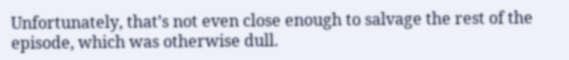Unfortunately, that’s not even close enough to salvage the rest of the episode, which was otherwise dull.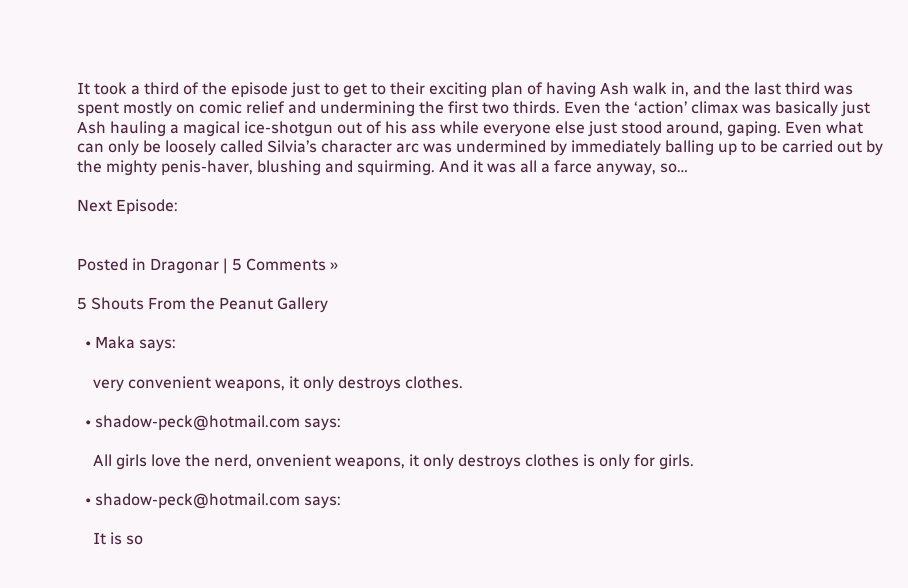It took a third of the episode just to get to their exciting plan of having Ash walk in, and the last third was spent mostly on comic relief and undermining the first two thirds. Even the ‘action’ climax was basically just Ash hauling a magical ice-shotgun out of his ass while everyone else just stood around, gaping. Even what can only be loosely called Silvia’s character arc was undermined by immediately balling up to be carried out by the mighty penis-haver, blushing and squirming. And it was all a farce anyway, so…

Next Episode:


Posted in Dragonar | 5 Comments »

5 Shouts From the Peanut Gallery

  • Maka says:

    very convenient weapons, it only destroys clothes.

  • shadow-peck@hotmail.com says:

    All girls love the nerd, onvenient weapons, it only destroys clothes is only for girls.

  • shadow-peck@hotmail.com says:

    It is so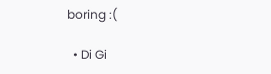boring :(

  • Di Gi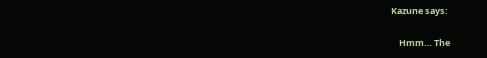Kazune says:

    Hmm… The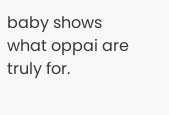baby shows what oppai are truly for.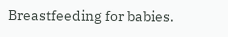Breastfeeding for babies.